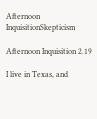Afternoon InquisitionSkepticism

Afternoon Inquisition 2.19

I live in Texas, and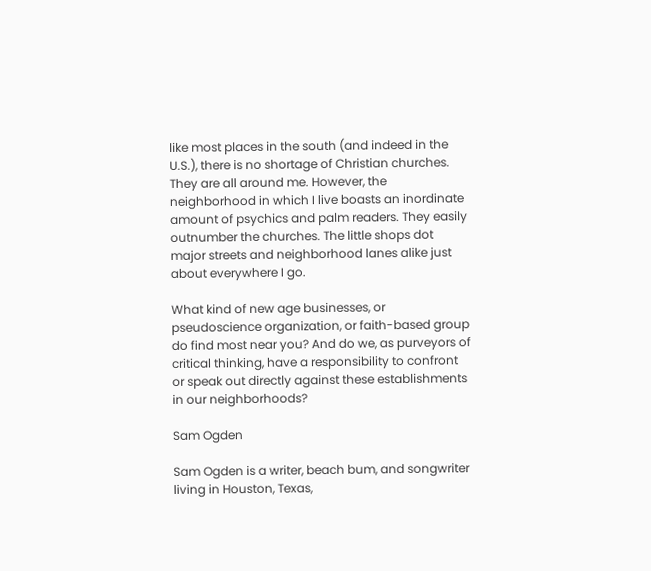like most places in the south (and indeed in the U.S.), there is no shortage of Christian churches. They are all around me. However, the neighborhood in which I live boasts an inordinate amount of psychics and palm readers. They easily outnumber the churches. The little shops dot major streets and neighborhood lanes alike just about everywhere I go.

What kind of new age businesses, or pseudoscience organization, or faith-based group do find most near you? And do we, as purveyors of critical thinking, have a responsibility to confront or speak out directly against these establishments in our neighborhoods?

Sam Ogden

Sam Ogden is a writer, beach bum, and songwriter living in Houston, Texas,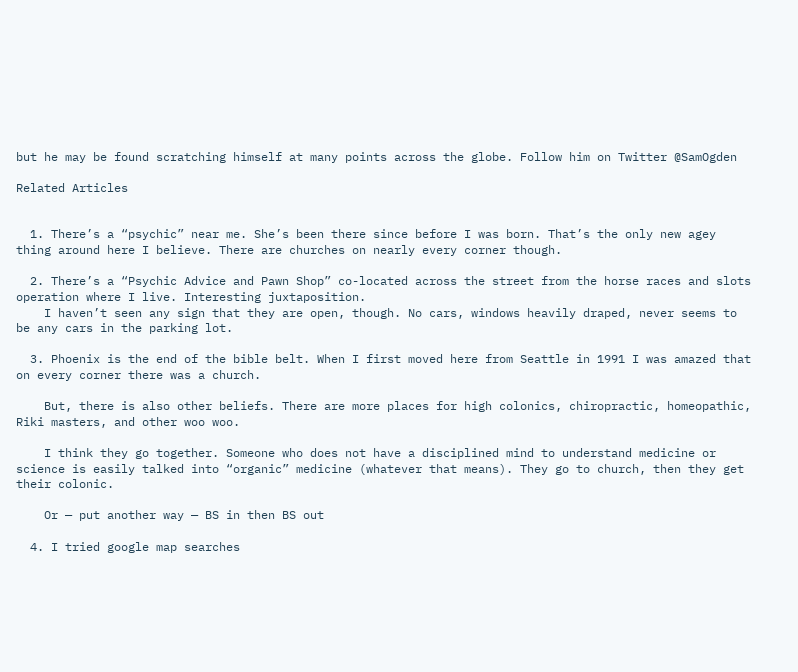but he may be found scratching himself at many points across the globe. Follow him on Twitter @SamOgden

Related Articles


  1. There’s a “psychic” near me. She’s been there since before I was born. That’s the only new agey thing around here I believe. There are churches on nearly every corner though.

  2. There’s a “Psychic Advice and Pawn Shop” co-located across the street from the horse races and slots operation where I live. Interesting juxtaposition.
    I haven’t seen any sign that they are open, though. No cars, windows heavily draped, never seems to be any cars in the parking lot.

  3. Phoenix is the end of the bible belt. When I first moved here from Seattle in 1991 I was amazed that on every corner there was a church.

    But, there is also other beliefs. There are more places for high colonics, chiropractic, homeopathic, Riki masters, and other woo woo.

    I think they go together. Someone who does not have a disciplined mind to understand medicine or science is easily talked into “organic” medicine (whatever that means). They go to church, then they get their colonic.

    Or — put another way — BS in then BS out

  4. I tried google map searches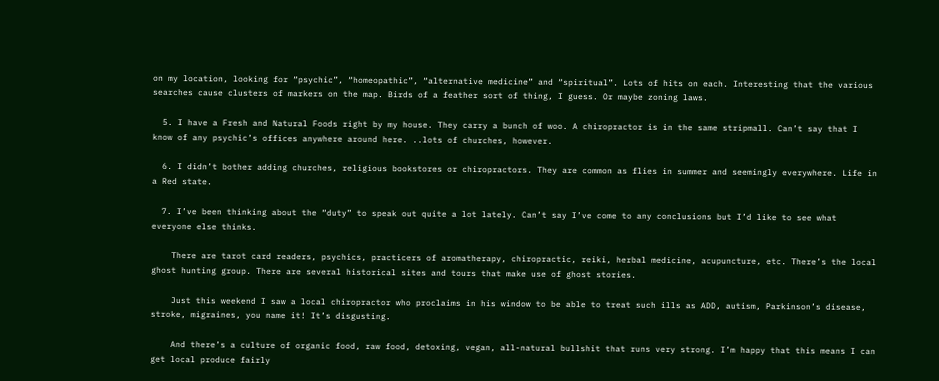on my location, looking for “psychic”, “homeopathic”, “alternative medicine” and “spiritual”. Lots of hits on each. Interesting that the various searches cause clusters of markers on the map. Birds of a feather sort of thing, I guess. Or maybe zoning laws.

  5. I have a Fresh and Natural Foods right by my house. They carry a bunch of woo. A chiropractor is in the same stripmall. Can’t say that I know of any psychic’s offices anywhere around here. ..lots of churches, however.

  6. I didn’t bother adding churches, religious bookstores or chiropractors. They are common as flies in summer and seemingly everywhere. Life in a Red state.

  7. I’ve been thinking about the “duty” to speak out quite a lot lately. Can’t say I’ve come to any conclusions but I’d like to see what everyone else thinks.

    There are tarot card readers, psychics, practicers of aromatherapy, chiropractic, reiki, herbal medicine, acupuncture, etc. There’s the local ghost hunting group. There are several historical sites and tours that make use of ghost stories.

    Just this weekend I saw a local chiropractor who proclaims in his window to be able to treat such ills as ADD, autism, Parkinson’s disease, stroke, migraines, you name it! It’s disgusting.

    And there’s a culture of organic food, raw food, detoxing, vegan, all-natural bullshit that runs very strong. I’m happy that this means I can get local produce fairly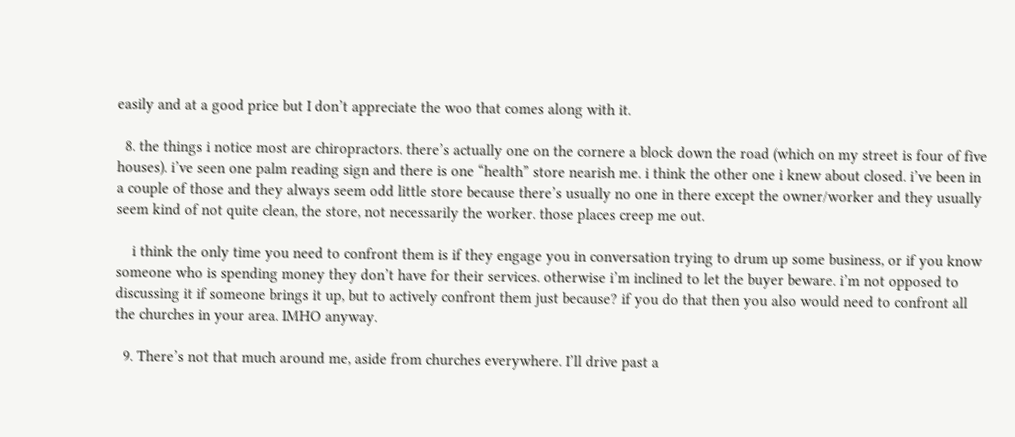easily and at a good price but I don’t appreciate the woo that comes along with it.

  8. the things i notice most are chiropractors. there’s actually one on the cornere a block down the road (which on my street is four of five houses). i’ve seen one palm reading sign and there is one “health” store nearish me. i think the other one i knew about closed. i’ve been in a couple of those and they always seem odd little store because there’s usually no one in there except the owner/worker and they usually seem kind of not quite clean, the store, not necessarily the worker. those places creep me out.

    i think the only time you need to confront them is if they engage you in conversation trying to drum up some business, or if you know someone who is spending money they don’t have for their services. otherwise i’m inclined to let the buyer beware. i’m not opposed to discussing it if someone brings it up, but to actively confront them just because? if you do that then you also would need to confront all the churches in your area. IMHO anyway.

  9. There’s not that much around me, aside from churches everywhere. I’ll drive past a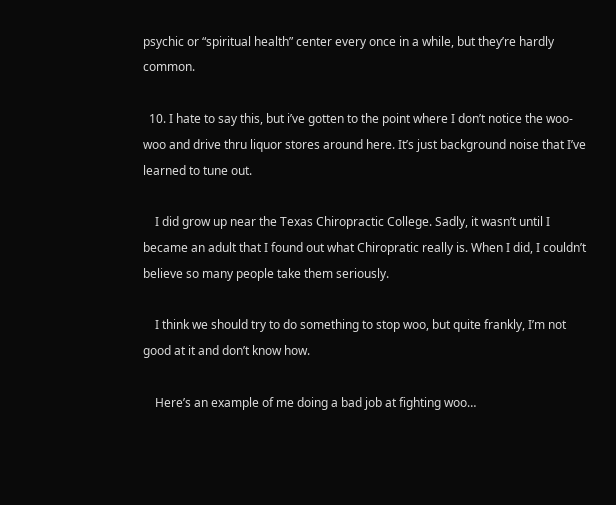psychic or “spiritual health” center every once in a while, but they’re hardly common.

  10. I hate to say this, but i’ve gotten to the point where I don’t notice the woo-woo and drive thru liquor stores around here. It’s just background noise that I’ve learned to tune out.

    I did grow up near the Texas Chiropractic College. Sadly, it wasn’t until I became an adult that I found out what Chiropratic really is. When I did, I couldn’t believe so many people take them seriously.

    I think we should try to do something to stop woo, but quite frankly, I’m not good at it and don’t know how.

    Here’s an example of me doing a bad job at fighting woo…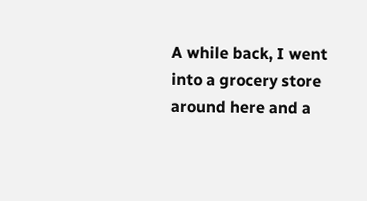A while back, I went into a grocery store around here and a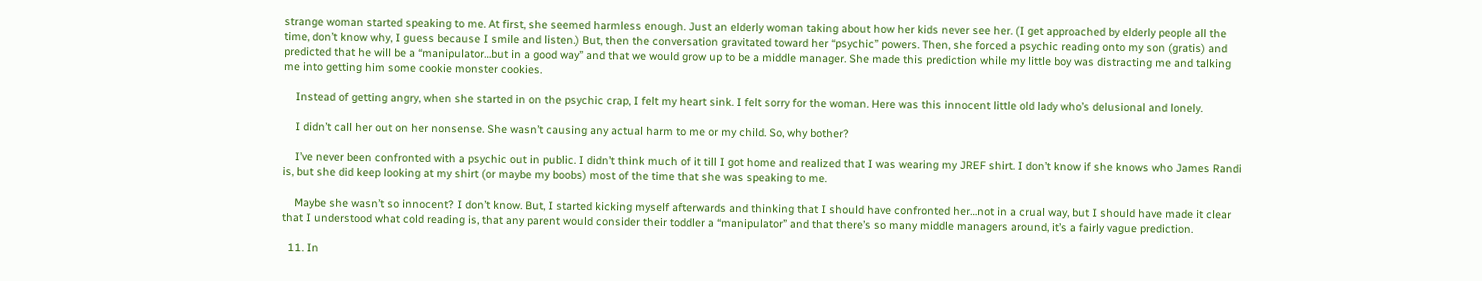strange woman started speaking to me. At first, she seemed harmless enough. Just an elderly woman taking about how her kids never see her. (I get approached by elderly people all the time, don’t know why, I guess because I smile and listen.) But, then the conversation gravitated toward her “psychic” powers. Then, she forced a psychic reading onto my son (gratis) and predicted that he will be a “manipulator…but in a good way” and that we would grow up to be a middle manager. She made this prediction while my little boy was distracting me and talking me into getting him some cookie monster cookies.

    Instead of getting angry, when she started in on the psychic crap, I felt my heart sink. I felt sorry for the woman. Here was this innocent little old lady who’s delusional and lonely.

    I didn’t call her out on her nonsense. She wasn’t causing any actual harm to me or my child. So, why bother?

    I’ve never been confronted with a psychic out in public. I didn’t think much of it till I got home and realized that I was wearing my JREF shirt. I don’t know if she knows who James Randi is, but she did keep looking at my shirt (or maybe my boobs) most of the time that she was speaking to me.

    Maybe she wasn’t so innocent? I don’t know. But, I started kicking myself afterwards and thinking that I should have confronted her…not in a crual way, but I should have made it clear that I understood what cold reading is, that any parent would consider their toddler a “manipulator” and that there’s so many middle managers around, it’s a fairly vague prediction.

  11. In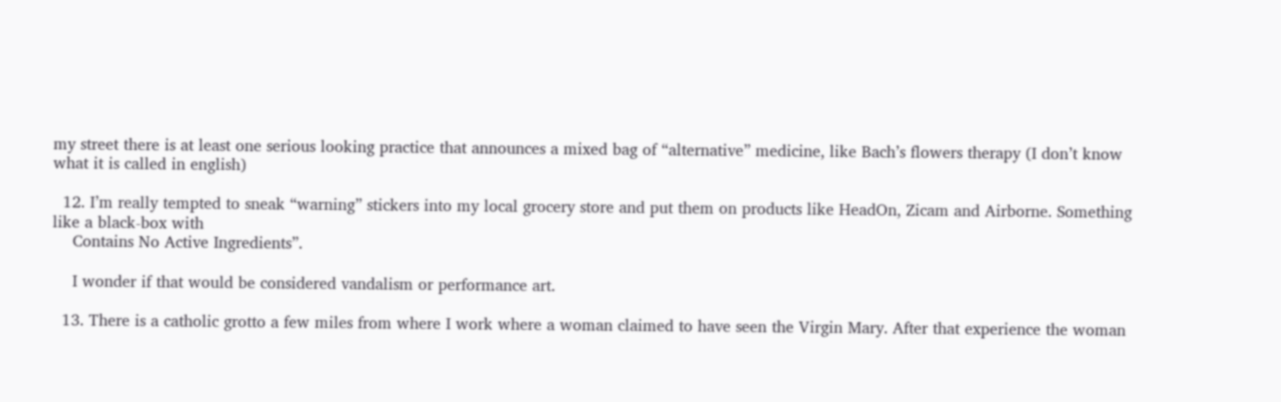my street there is at least one serious looking practice that announces a mixed bag of “alternative” medicine, like Bach’s flowers therapy (I don’t know what it is called in english)

  12. I’m really tempted to sneak “warning” stickers into my local grocery store and put them on products like HeadOn, Zicam and Airborne. Something like a black-box with
    Contains No Active Ingredients”.

    I wonder if that would be considered vandalism or performance art.

  13. There is a catholic grotto a few miles from where I work where a woman claimed to have seen the Virgin Mary. After that experience the woman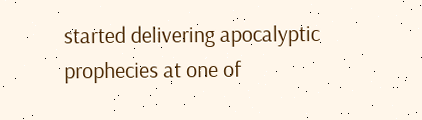started delivering apocalyptic prophecies at one of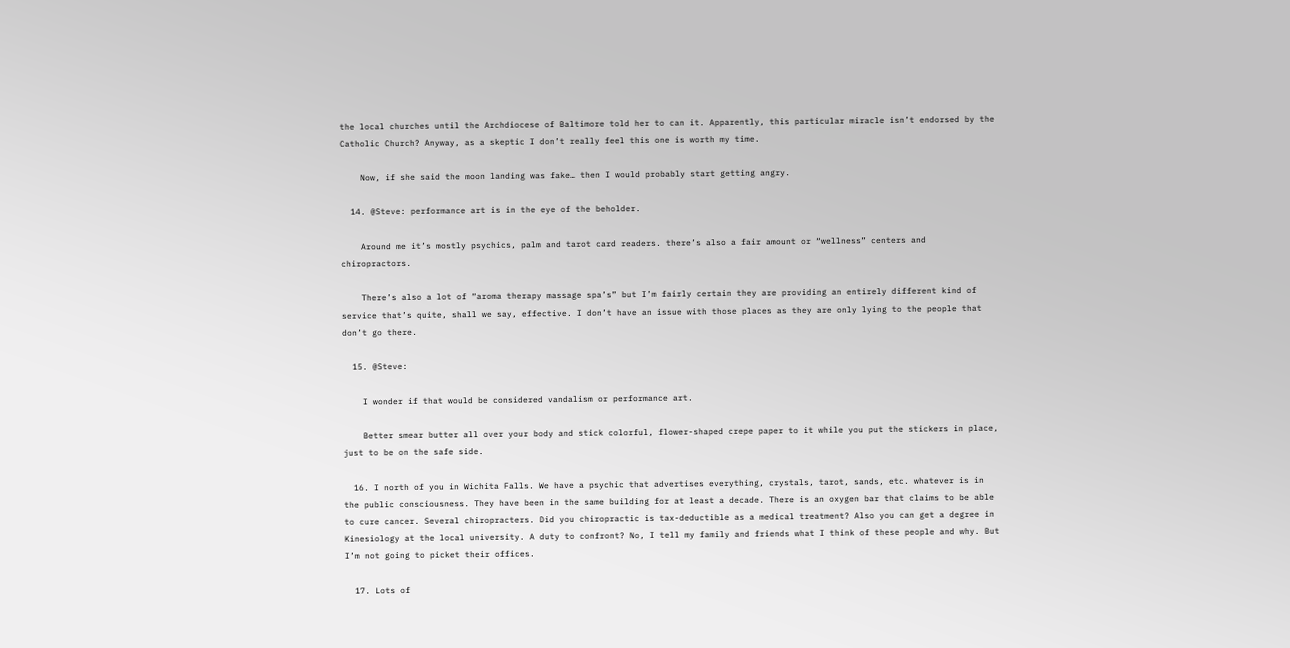the local churches until the Archdiocese of Baltimore told her to can it. Apparently, this particular miracle isn’t endorsed by the Catholic Church? Anyway, as a skeptic I don’t really feel this one is worth my time.

    Now, if she said the moon landing was fake… then I would probably start getting angry.

  14. @Steve: performance art is in the eye of the beholder.

    Around me it’s mostly psychics, palm and tarot card readers. there’s also a fair amount or “wellness” centers and chiropractors.

    There’s also a lot of “aroma therapy massage spa’s” but I’m fairly certain they are providing an entirely different kind of service that’s quite, shall we say, effective. I don’t have an issue with those places as they are only lying to the people that don’t go there.

  15. @Steve:

    I wonder if that would be considered vandalism or performance art.

    Better smear butter all over your body and stick colorful, flower-shaped crepe paper to it while you put the stickers in place, just to be on the safe side.

  16. I north of you in Wichita Falls. We have a psychic that advertises everything, crystals, tarot, sands, etc. whatever is in the public consciousness. They have been in the same building for at least a decade. There is an oxygen bar that claims to be able to cure cancer. Several chiropracters. Did you chiropractic is tax-deductible as a medical treatment? Also you can get a degree in Kinesiology at the local university. A duty to confront? No, I tell my family and friends what I think of these people and why. But I’m not going to picket their offices.

  17. Lots of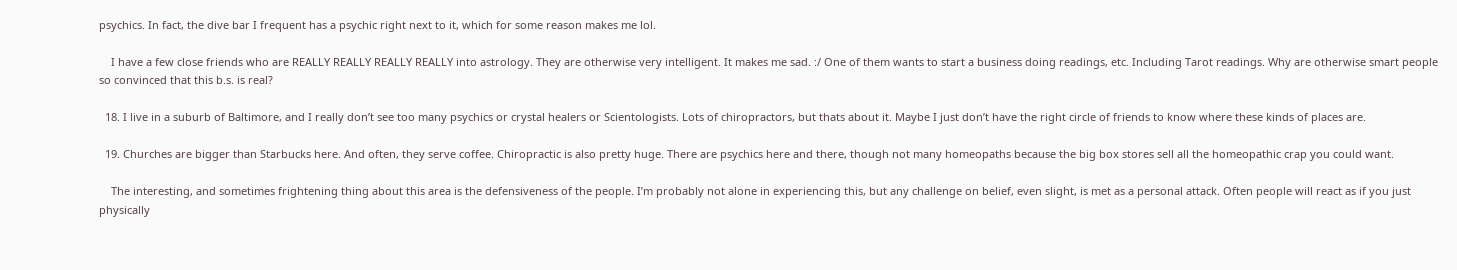psychics. In fact, the dive bar I frequent has a psychic right next to it, which for some reason makes me lol.

    I have a few close friends who are REALLY REALLY REALLY REALLY into astrology. They are otherwise very intelligent. It makes me sad. :/ One of them wants to start a business doing readings, etc. Including Tarot readings. Why are otherwise smart people so convinced that this b.s. is real?

  18. I live in a suburb of Baltimore, and I really don’t see too many psychics or crystal healers or Scientologists. Lots of chiropractors, but thats about it. Maybe I just don’t have the right circle of friends to know where these kinds of places are.

  19. Churches are bigger than Starbucks here. And often, they serve coffee. Chiropractic is also pretty huge. There are psychics here and there, though not many homeopaths because the big box stores sell all the homeopathic crap you could want.

    The interesting, and sometimes frightening thing about this area is the defensiveness of the people. I’m probably not alone in experiencing this, but any challenge on belief, even slight, is met as a personal attack. Often people will react as if you just physically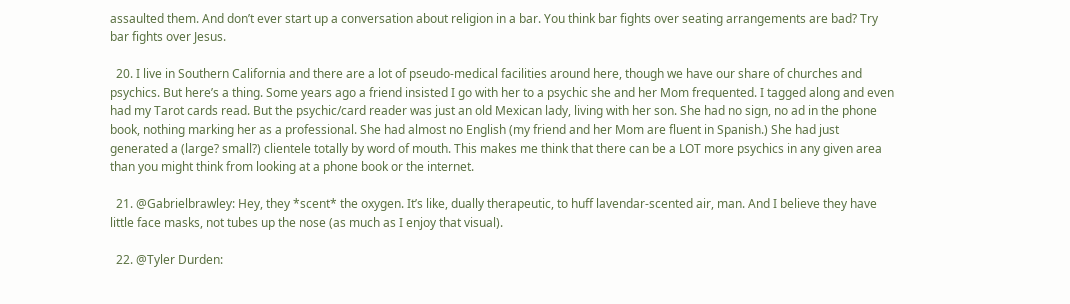assaulted them. And don’t ever start up a conversation about religion in a bar. You think bar fights over seating arrangements are bad? Try bar fights over Jesus.

  20. I live in Southern California and there are a lot of pseudo-medical facilities around here, though we have our share of churches and psychics. But here’s a thing. Some years ago a friend insisted I go with her to a psychic she and her Mom frequented. I tagged along and even had my Tarot cards read. But the psychic/card reader was just an old Mexican lady, living with her son. She had no sign, no ad in the phone book, nothing marking her as a professional. She had almost no English (my friend and her Mom are fluent in Spanish.) She had just generated a (large? small?) clientele totally by word of mouth. This makes me think that there can be a LOT more psychics in any given area than you might think from looking at a phone book or the internet.

  21. @Gabrielbrawley: Hey, they *scent* the oxygen. It’s like, dually therapeutic, to huff lavendar-scented air, man. And I believe they have little face masks, not tubes up the nose (as much as I enjoy that visual).

  22. @Tyler Durden: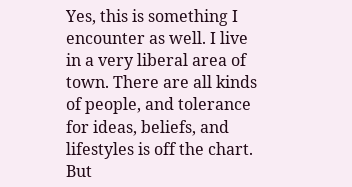Yes, this is something I encounter as well. I live in a very liberal area of town. There are all kinds of people, and tolerance for ideas, beliefs, and lifestyles is off the chart. But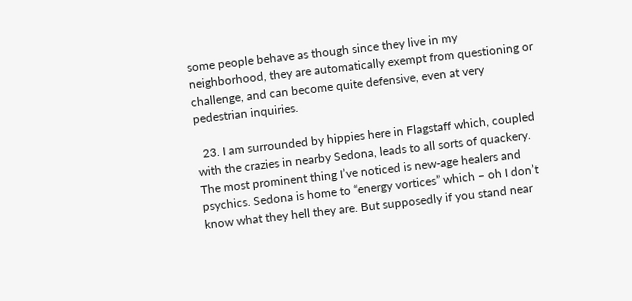some people behave as though since they live in my neighborhood, they are automatically exempt from questioning or challenge, and can become quite defensive, even at very pedestrian inquiries.

  23. I am surrounded by hippies here in Flagstaff which, coupled with the crazies in nearby Sedona, leads to all sorts of quackery. The most prominent thing I’ve noticed is new-age healers and psychics. Sedona is home to “energy vortices” which – oh I don’t know what they hell they are. But supposedly if you stand near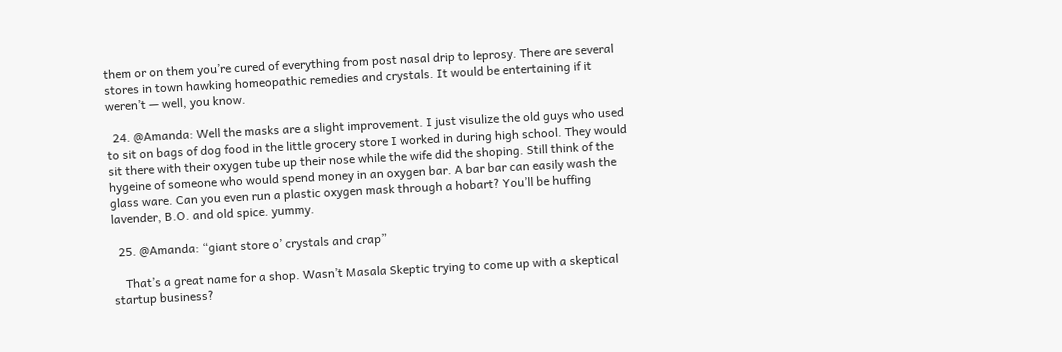them or on them you’re cured of everything from post nasal drip to leprosy. There are several stores in town hawking homeopathic remedies and crystals. It would be entertaining if it weren’t — well, you know.

  24. @Amanda: Well the masks are a slight improvement. I just visulize the old guys who used to sit on bags of dog food in the little grocery store I worked in during high school. They would sit there with their oxygen tube up their nose while the wife did the shoping. Still think of the hygeine of someone who would spend money in an oxygen bar. A bar bar can easily wash the glass ware. Can you even run a plastic oxygen mask through a hobart? You’ll be huffing lavender, B.O. and old spice. yummy.

  25. @Amanda: “giant store o’ crystals and crap”

    That’s a great name for a shop. Wasn’t Masala Skeptic trying to come up with a skeptical startup business?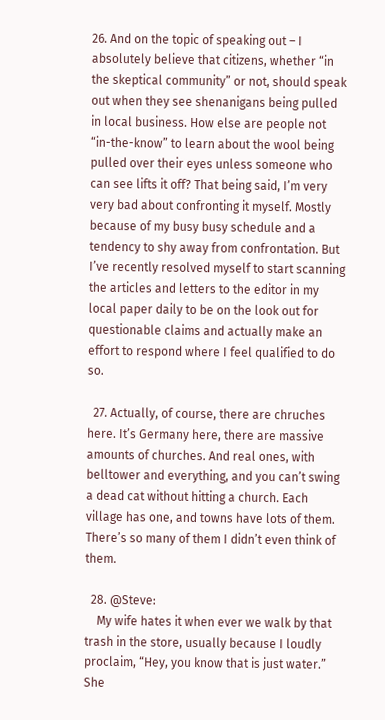26. And on the topic of speaking out – I absolutely believe that citizens, whether “in the skeptical community” or not, should speak out when they see shenanigans being pulled in local business. How else are people not “in-the-know” to learn about the wool being pulled over their eyes unless someone who can see lifts it off? That being said, I’m very very bad about confronting it myself. Mostly because of my busy busy schedule and a tendency to shy away from confrontation. But I’ve recently resolved myself to start scanning the articles and letters to the editor in my local paper daily to be on the look out for questionable claims and actually make an effort to respond where I feel qualified to do so.

  27. Actually, of course, there are chruches here. It’s Germany here, there are massive amounts of churches. And real ones, with belltower and everything, and you can’t swing a dead cat without hitting a church. Each village has one, and towns have lots of them. There’s so many of them I didn’t even think of them.

  28. @Steve:
    My wife hates it when ever we walk by that trash in the store, usually because I loudly proclaim, “Hey, you know that is just water.” She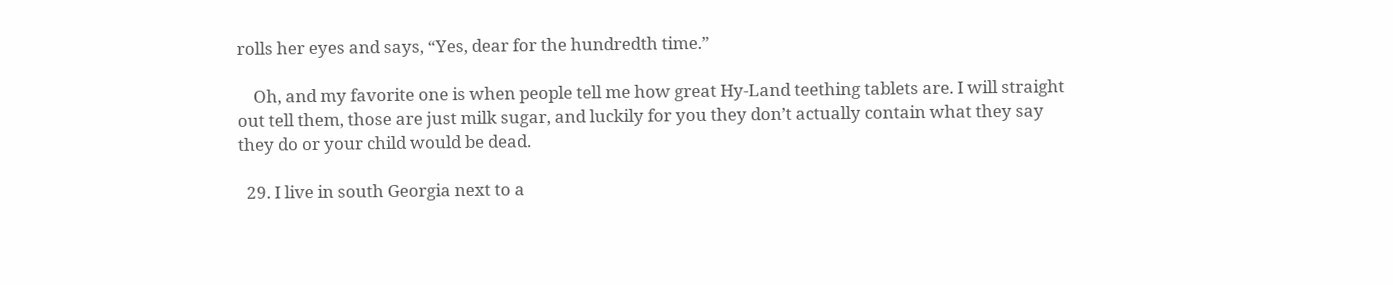rolls her eyes and says, “Yes, dear for the hundredth time.”

    Oh, and my favorite one is when people tell me how great Hy-Land teething tablets are. I will straight out tell them, those are just milk sugar, and luckily for you they don’t actually contain what they say they do or your child would be dead.

  29. I live in south Georgia next to a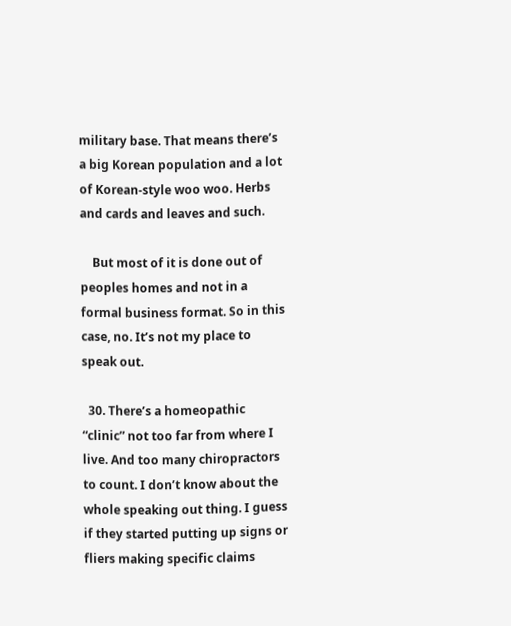military base. That means there’s a big Korean population and a lot of Korean-style woo woo. Herbs and cards and leaves and such.

    But most of it is done out of peoples homes and not in a formal business format. So in this case, no. It’s not my place to speak out.

  30. There’s a homeopathic “clinic” not too far from where I live. And too many chiropractors to count. I don’t know about the whole speaking out thing. I guess if they started putting up signs or fliers making specific claims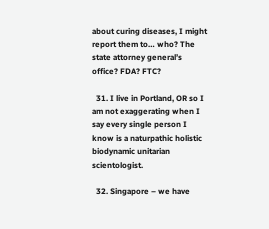about curing diseases, I might report them to… who? The state attorney general’s office? FDA? FTC?

  31. I live in Portland, OR so I am not exaggerating when I say every single person I know is a naturpathic holistic biodynamic unitarian scientologist.

  32. Singapore – we have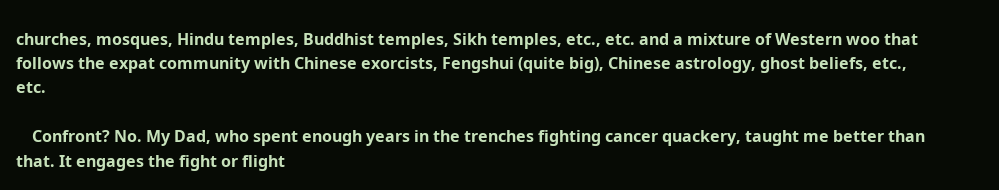churches, mosques, Hindu temples, Buddhist temples, Sikh temples, etc., etc. and a mixture of Western woo that follows the expat community with Chinese exorcists, Fengshui (quite big), Chinese astrology, ghost beliefs, etc., etc.

    Confront? No. My Dad, who spent enough years in the trenches fighting cancer quackery, taught me better than that. It engages the fight or flight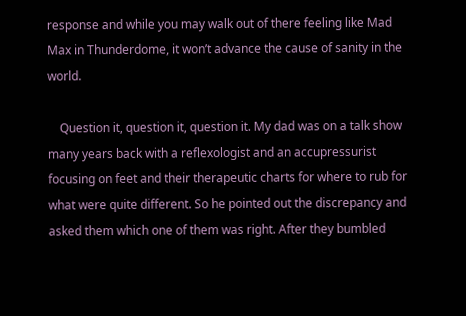response and while you may walk out of there feeling like Mad Max in Thunderdome, it won’t advance the cause of sanity in the world.

    Question it, question it, question it. My dad was on a talk show many years back with a reflexologist and an accupressurist focusing on feet and their therapeutic charts for where to rub for what were quite different. So he pointed out the discrepancy and asked them which one of them was right. After they bumbled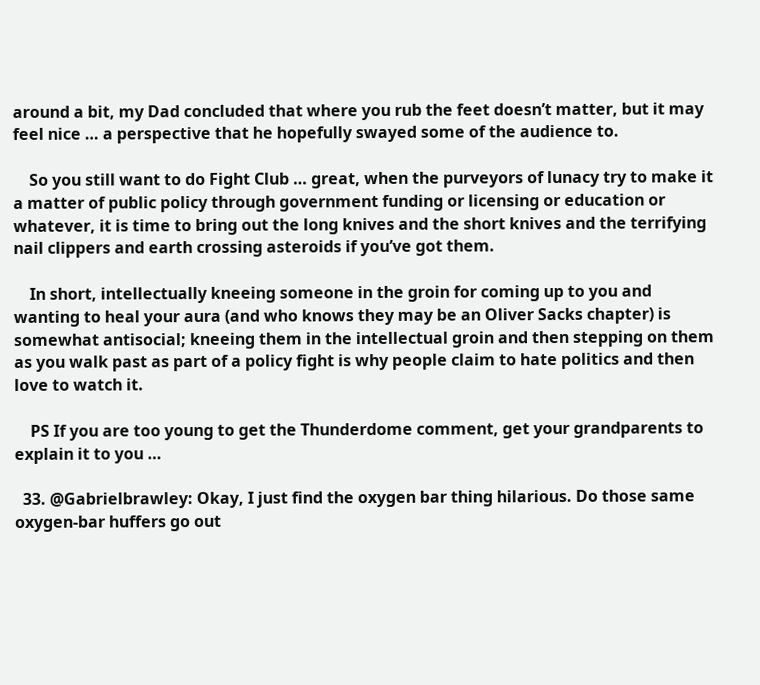around a bit, my Dad concluded that where you rub the feet doesn’t matter, but it may feel nice … a perspective that he hopefully swayed some of the audience to.

    So you still want to do Fight Club … great, when the purveyors of lunacy try to make it a matter of public policy through government funding or licensing or education or whatever, it is time to bring out the long knives and the short knives and the terrifying nail clippers and earth crossing asteroids if you’ve got them.

    In short, intellectually kneeing someone in the groin for coming up to you and wanting to heal your aura (and who knows they may be an Oliver Sacks chapter) is somewhat antisocial; kneeing them in the intellectual groin and then stepping on them as you walk past as part of a policy fight is why people claim to hate politics and then love to watch it.

    PS If you are too young to get the Thunderdome comment, get your grandparents to explain it to you …

  33. @Gabrielbrawley: Okay, I just find the oxygen bar thing hilarious. Do those same oxygen-bar huffers go out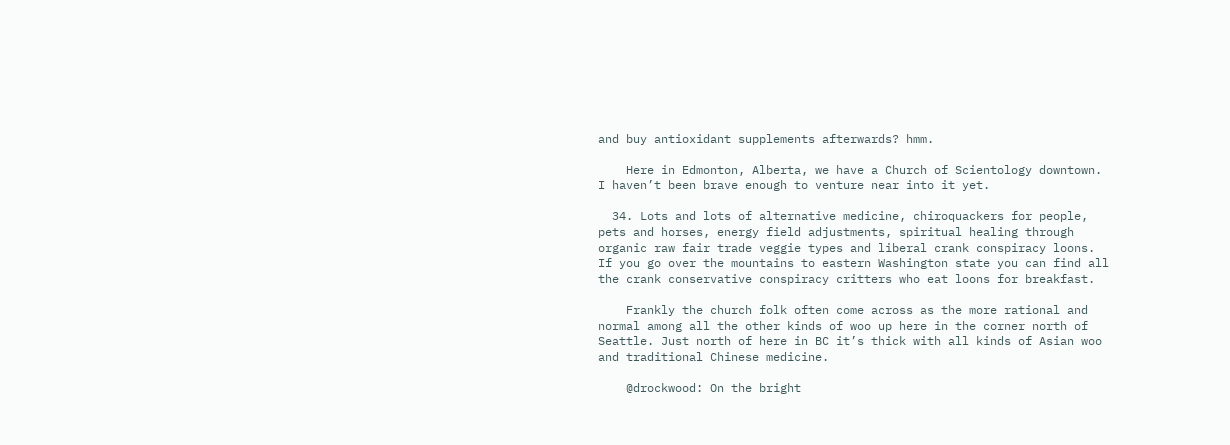and buy antioxidant supplements afterwards? hmm.

    Here in Edmonton, Alberta, we have a Church of Scientology downtown. I haven’t been brave enough to venture near into it yet.

  34. Lots and lots of alternative medicine, chiroquackers for people, pets and horses, energy field adjustments, spiritual healing through organic raw fair trade veggie types and liberal crank conspiracy loons. If you go over the mountains to eastern Washington state you can find all the crank conservative conspiracy critters who eat loons for breakfast.

    Frankly the church folk often come across as the more rational and normal among all the other kinds of woo up here in the corner north of Seattle. Just north of here in BC it’s thick with all kinds of Asian woo and traditional Chinese medicine.

    @drockwood: On the bright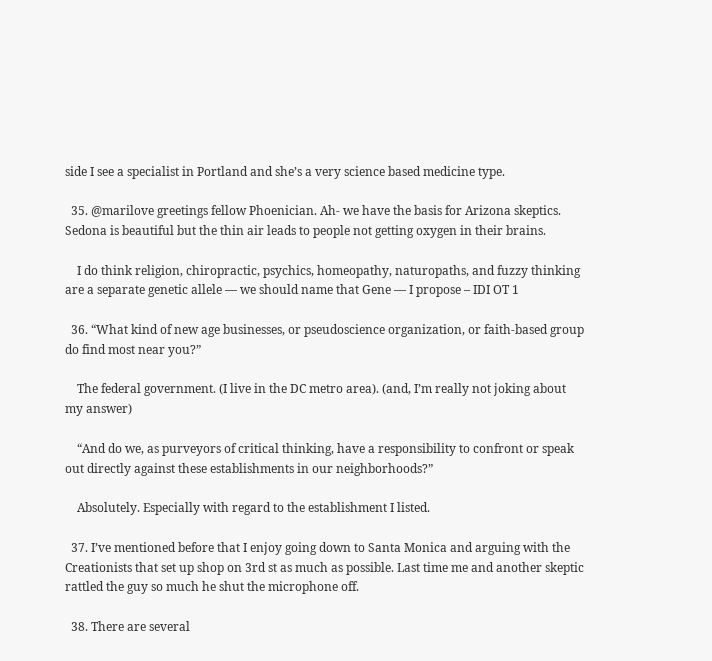side I see a specialist in Portland and she’s a very science based medicine type.

  35. @marilove greetings fellow Phoenician. Ah- we have the basis for Arizona skeptics. Sedona is beautiful but the thin air leads to people not getting oxygen in their brains.

    I do think religion, chiropractic, psychics, homeopathy, naturopaths, and fuzzy thinking are a separate genetic allele — we should name that Gene — I propose – IDI OT 1

  36. “What kind of new age businesses, or pseudoscience organization, or faith-based group do find most near you?”

    The federal government. (I live in the DC metro area). (and, I’m really not joking about my answer)

    “And do we, as purveyors of critical thinking, have a responsibility to confront or speak out directly against these establishments in our neighborhoods?”

    Absolutely. Especially with regard to the establishment I listed.

  37. I’ve mentioned before that I enjoy going down to Santa Monica and arguing with the Creationists that set up shop on 3rd st as much as possible. Last time me and another skeptic rattled the guy so much he shut the microphone off.

  38. There are several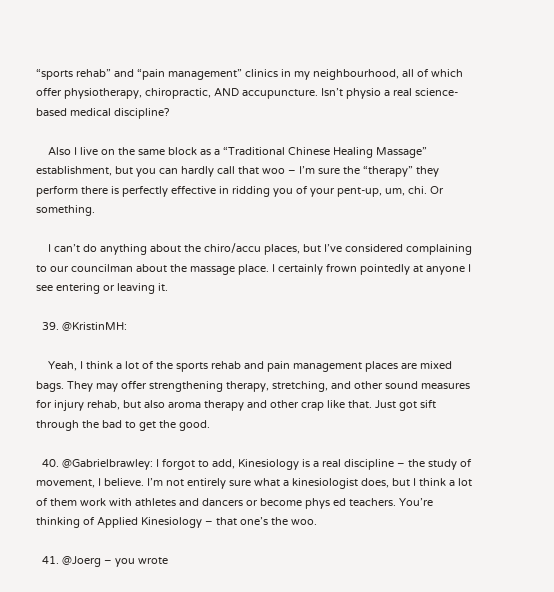“sports rehab” and “pain management” clinics in my neighbourhood, all of which offer physiotherapy, chiropractic, AND accupuncture. Isn’t physio a real science-based medical discipline?

    Also I live on the same block as a “Traditional Chinese Healing Massage” establishment, but you can hardly call that woo – I’m sure the “therapy” they perform there is perfectly effective in ridding you of your pent-up, um, chi. Or something.

    I can’t do anything about the chiro/accu places, but I’ve considered complaining to our councilman about the massage place. I certainly frown pointedly at anyone I see entering or leaving it.

  39. @KristinMH:

    Yeah, I think a lot of the sports rehab and pain management places are mixed bags. They may offer strengthening therapy, stretching, and other sound measures for injury rehab, but also aroma therapy and other crap like that. Just got sift through the bad to get the good.

  40. @Gabrielbrawley: I forgot to add, Kinesiology is a real discipline – the study of movement, I believe. I’m not entirely sure what a kinesiologist does, but I think a lot of them work with athletes and dancers or become phys ed teachers. You’re thinking of Applied Kinesiology – that one’s the woo.

  41. @Joerg – you wrote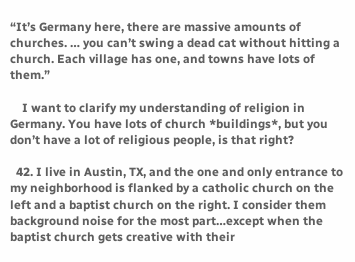“It’s Germany here, there are massive amounts of churches. … you can’t swing a dead cat without hitting a church. Each village has one, and towns have lots of them.”

    I want to clarify my understanding of religion in Germany. You have lots of church *buildings*, but you don’t have a lot of religious people, is that right?

  42. I live in Austin, TX, and the one and only entrance to my neighborhood is flanked by a catholic church on the left and a baptist church on the right. I consider them background noise for the most part…except when the baptist church gets creative with their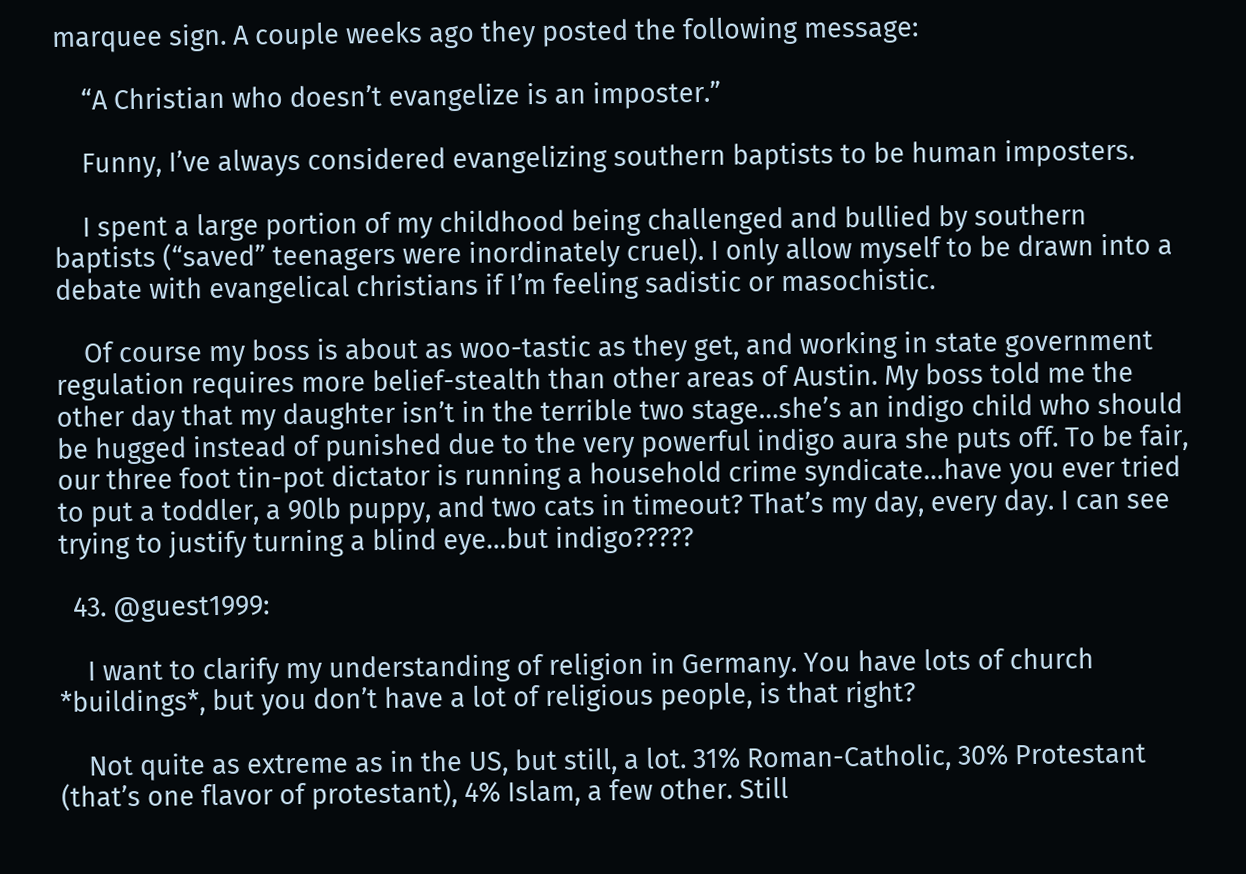marquee sign. A couple weeks ago they posted the following message:

    “A Christian who doesn’t evangelize is an imposter.”

    Funny, I’ve always considered evangelizing southern baptists to be human imposters.

    I spent a large portion of my childhood being challenged and bullied by southern baptists (“saved” teenagers were inordinately cruel). I only allow myself to be drawn into a debate with evangelical christians if I’m feeling sadistic or masochistic.

    Of course my boss is about as woo-tastic as they get, and working in state government regulation requires more belief-stealth than other areas of Austin. My boss told me the other day that my daughter isn’t in the terrible two stage…she’s an indigo child who should be hugged instead of punished due to the very powerful indigo aura she puts off. To be fair, our three foot tin-pot dictator is running a household crime syndicate…have you ever tried to put a toddler, a 90lb puppy, and two cats in timeout? That’s my day, every day. I can see trying to justify turning a blind eye…but indigo?????

  43. @guest1999:

    I want to clarify my understanding of religion in Germany. You have lots of church *buildings*, but you don’t have a lot of religious people, is that right?

    Not quite as extreme as in the US, but still, a lot. 31% Roman-Catholic, 30% Protestant (that’s one flavor of protestant), 4% Islam, a few other. Still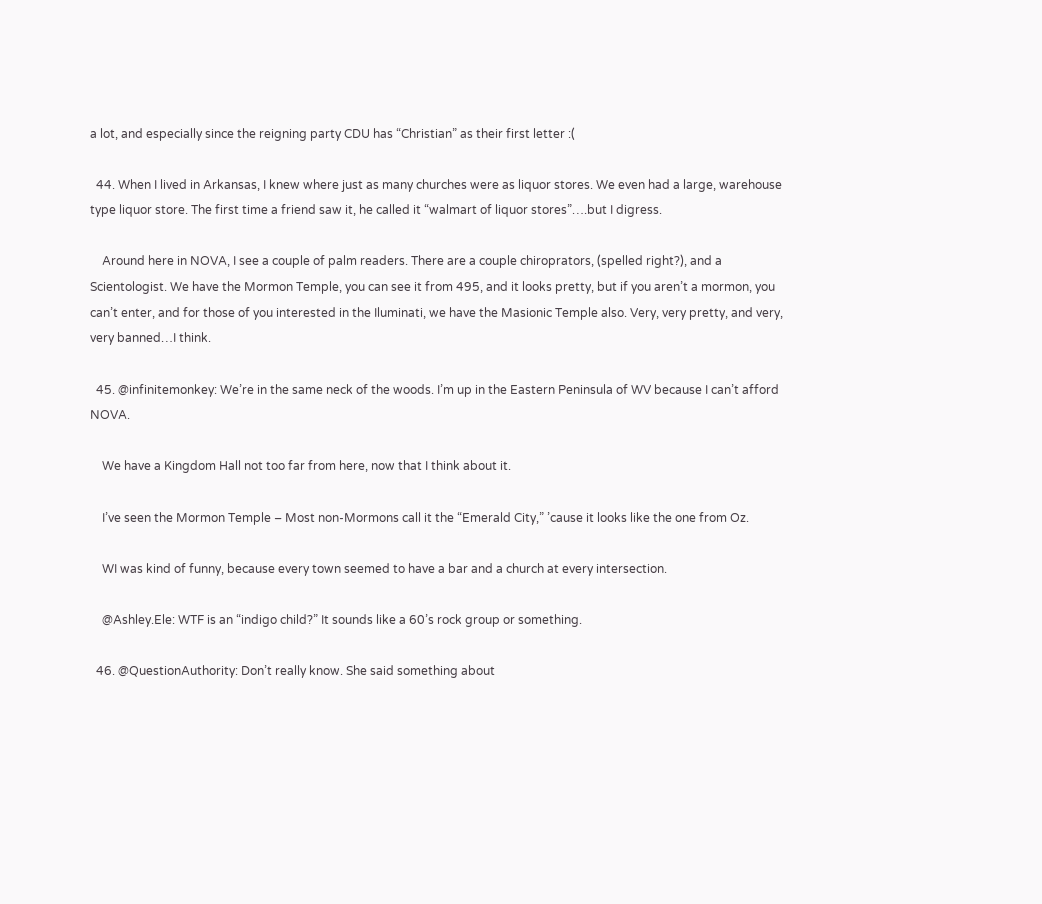a lot, and especially since the reigning party CDU has “Christian” as their first letter :(

  44. When I lived in Arkansas, I knew where just as many churches were as liquor stores. We even had a large, warehouse type liquor store. The first time a friend saw it, he called it “walmart of liquor stores”….but I digress.

    Around here in NOVA, I see a couple of palm readers. There are a couple chiroprators, (spelled right?), and a Scientologist. We have the Mormon Temple, you can see it from 495, and it looks pretty, but if you aren’t a mormon, you can’t enter, and for those of you interested in the Iluminati, we have the Masionic Temple also. Very, very pretty, and very, very banned…I think.

  45. @infinitemonkey: We’re in the same neck of the woods. I’m up in the Eastern Peninsula of WV because I can’t afford NOVA.

    We have a Kingdom Hall not too far from here, now that I think about it.

    I’ve seen the Mormon Temple – Most non-Mormons call it the “Emerald City,” ’cause it looks like the one from Oz.

    WI was kind of funny, because every town seemed to have a bar and a church at every intersection.

    @Ashley.Ele: WTF is an “indigo child?” It sounds like a 60’s rock group or something.

  46. @QuestionAuthority: Don’t really know. She said something about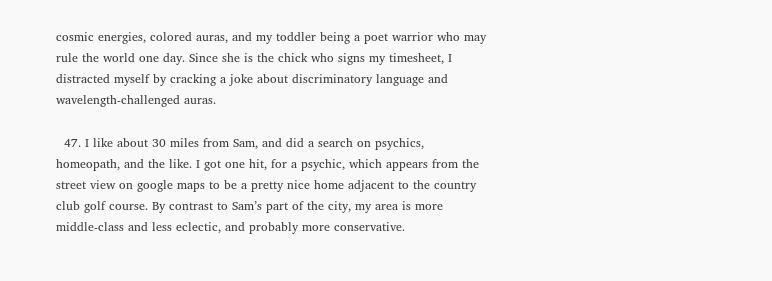cosmic energies, colored auras, and my toddler being a poet warrior who may rule the world one day. Since she is the chick who signs my timesheet, I distracted myself by cracking a joke about discriminatory language and wavelength-challenged auras.

  47. I like about 30 miles from Sam, and did a search on psychics, homeopath, and the like. I got one hit, for a psychic, which appears from the street view on google maps to be a pretty nice home adjacent to the country club golf course. By contrast to Sam’s part of the city, my area is more middle-class and less eclectic, and probably more conservative.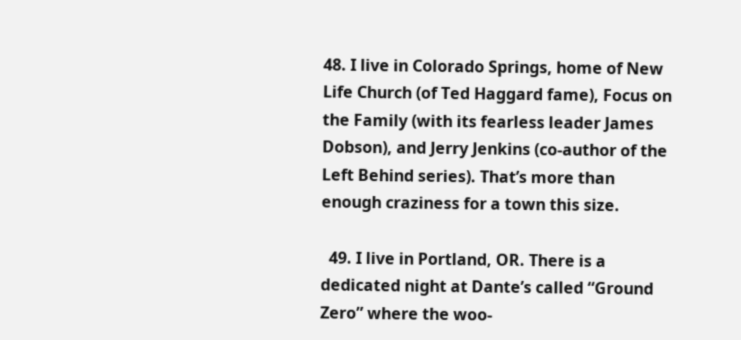48. I live in Colorado Springs, home of New Life Church (of Ted Haggard fame), Focus on the Family (with its fearless leader James Dobson), and Jerry Jenkins (co-author of the Left Behind series). That’s more than enough craziness for a town this size.

  49. I live in Portland, OR. There is a dedicated night at Dante’s called “Ground Zero” where the woo-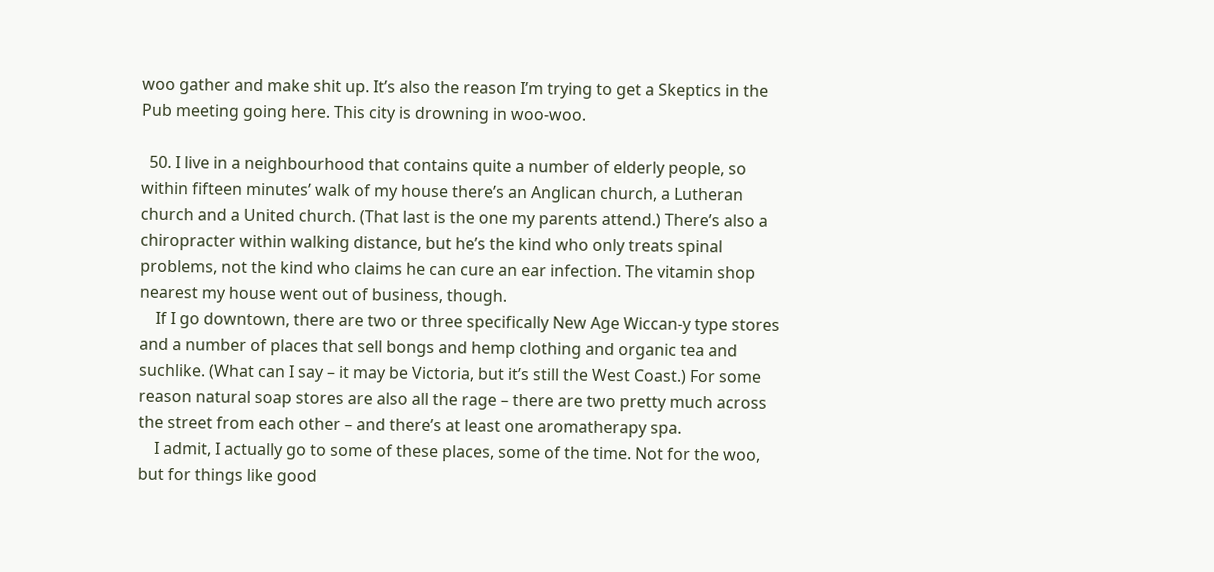woo gather and make shit up. It’s also the reason I’m trying to get a Skeptics in the Pub meeting going here. This city is drowning in woo-woo.

  50. I live in a neighbourhood that contains quite a number of elderly people, so within fifteen minutes’ walk of my house there’s an Anglican church, a Lutheran church and a United church. (That last is the one my parents attend.) There’s also a chiropracter within walking distance, but he’s the kind who only treats spinal problems, not the kind who claims he can cure an ear infection. The vitamin shop nearest my house went out of business, though.
    If I go downtown, there are two or three specifically New Age Wiccan-y type stores and a number of places that sell bongs and hemp clothing and organic tea and suchlike. (What can I say – it may be Victoria, but it’s still the West Coast.) For some reason natural soap stores are also all the rage – there are two pretty much across the street from each other – and there’s at least one aromatherapy spa.
    I admit, I actually go to some of these places, some of the time. Not for the woo, but for things like good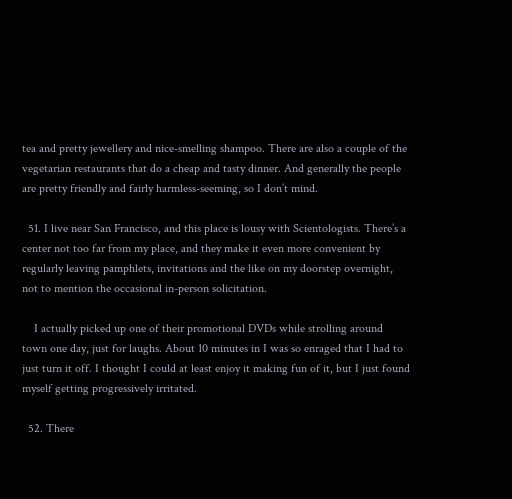tea and pretty jewellery and nice-smelling shampoo. There are also a couple of the vegetarian restaurants that do a cheap and tasty dinner. And generally the people are pretty friendly and fairly harmless-seeming, so I don’t mind.

  51. I live near San Francisco, and this place is lousy with Scientologists. There’s a center not too far from my place, and they make it even more convenient by regularly leaving pamphlets, invitations and the like on my doorstep overnight, not to mention the occasional in-person solicitation.

    I actually picked up one of their promotional DVDs while strolling around town one day, just for laughs. About 10 minutes in I was so enraged that I had to just turn it off. I thought I could at least enjoy it making fun of it, but I just found myself getting progressively irritated.

  52. There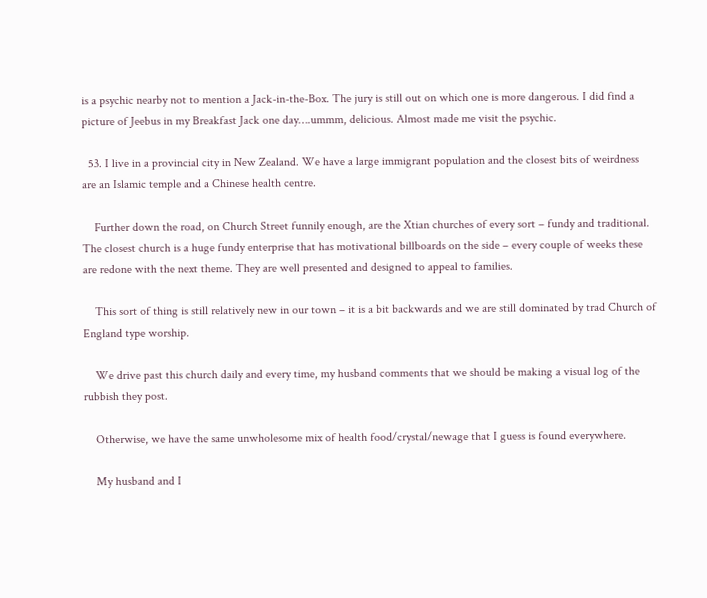is a psychic nearby not to mention a Jack-in-the-Box. The jury is still out on which one is more dangerous. I did find a picture of Jeebus in my Breakfast Jack one day….ummm, delicious. Almost made me visit the psychic.

  53. I live in a provincial city in New Zealand. We have a large immigrant population and the closest bits of weirdness are an Islamic temple and a Chinese health centre.

    Further down the road, on Church Street funnily enough, are the Xtian churches of every sort – fundy and traditional. The closest church is a huge fundy enterprise that has motivational billboards on the side – every couple of weeks these are redone with the next theme. They are well presented and designed to appeal to families.

    This sort of thing is still relatively new in our town – it is a bit backwards and we are still dominated by trad Church of England type worship.

    We drive past this church daily and every time, my husband comments that we should be making a visual log of the rubbish they post.

    Otherwise, we have the same unwholesome mix of health food/crystal/newage that I guess is found everywhere.

    My husband and I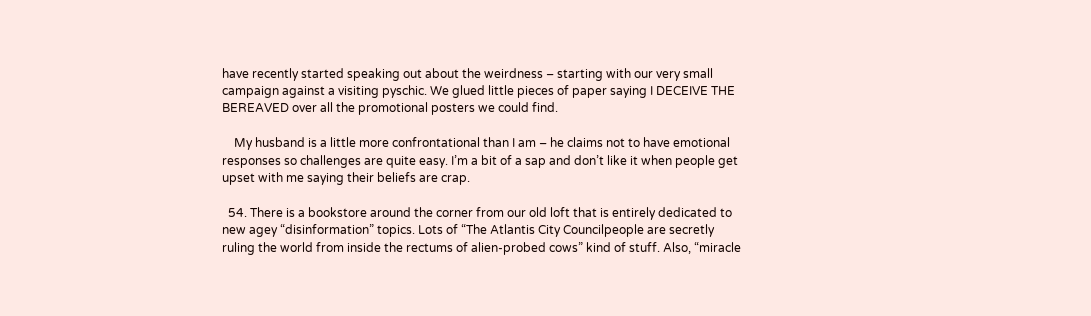have recently started speaking out about the weirdness – starting with our very small campaign against a visiting pyschic. We glued little pieces of paper saying I DECEIVE THE BEREAVED over all the promotional posters we could find.

    My husband is a little more confrontational than I am – he claims not to have emotional responses so challenges are quite easy. I’m a bit of a sap and don’t like it when people get upset with me saying their beliefs are crap.

  54. There is a bookstore around the corner from our old loft that is entirely dedicated to new agey “disinformation” topics. Lots of “The Atlantis City Councilpeople are secretly ruling the world from inside the rectums of alien-probed cows” kind of stuff. Also, “miracle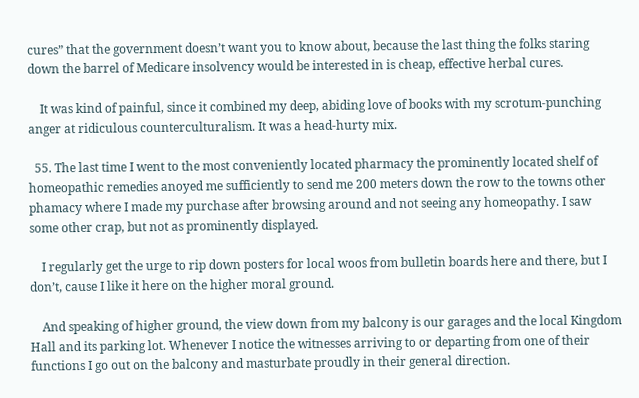cures” that the government doesn’t want you to know about, because the last thing the folks staring down the barrel of Medicare insolvency would be interested in is cheap, effective herbal cures.

    It was kind of painful, since it combined my deep, abiding love of books with my scrotum-punching anger at ridiculous counterculturalism. It was a head-hurty mix.

  55. The last time I went to the most conveniently located pharmacy the prominently located shelf of homeopathic remedies anoyed me sufficiently to send me 200 meters down the row to the towns other phamacy where I made my purchase after browsing around and not seeing any homeopathy. I saw some other crap, but not as prominently displayed.

    I regularly get the urge to rip down posters for local woos from bulletin boards here and there, but I don’t, cause I like it here on the higher moral ground.

    And speaking of higher ground, the view down from my balcony is our garages and the local Kingdom Hall and its parking lot. Whenever I notice the witnesses arriving to or departing from one of their functions I go out on the balcony and masturbate proudly in their general direction.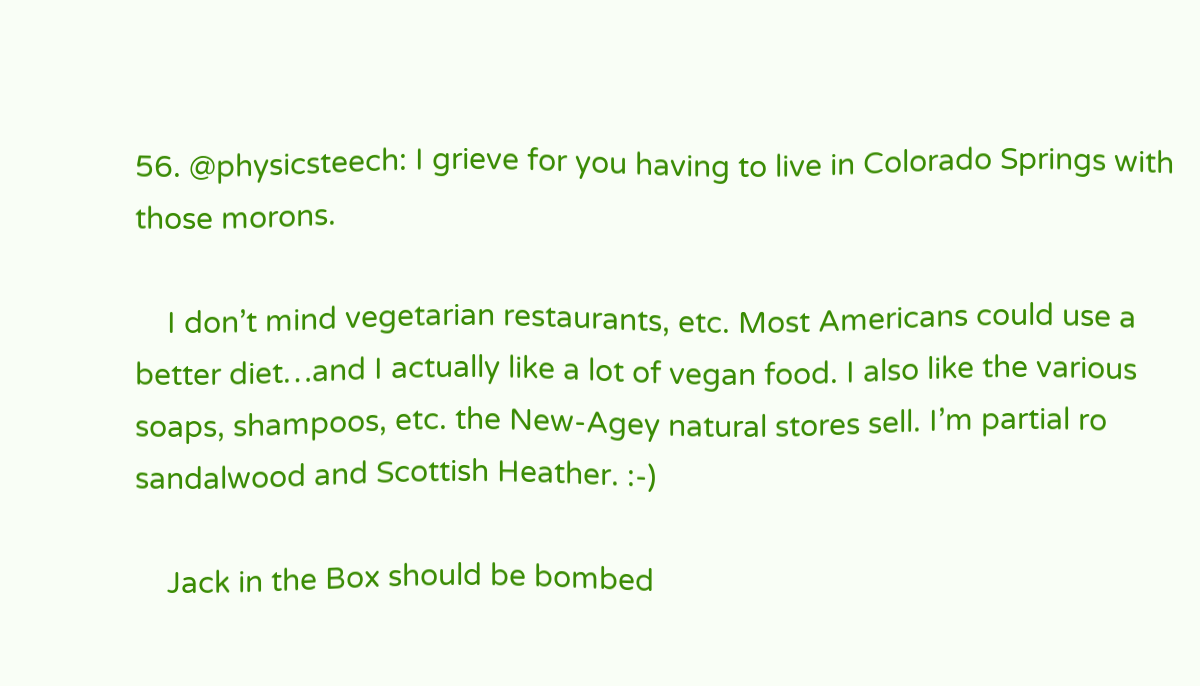56. @physicsteech: I grieve for you having to live in Colorado Springs with those morons.

    I don’t mind vegetarian restaurants, etc. Most Americans could use a better diet…and I actually like a lot of vegan food. I also like the various soaps, shampoos, etc. the New-Agey natural stores sell. I’m partial ro sandalwood and Scottish Heather. :-)

    Jack in the Box should be bombed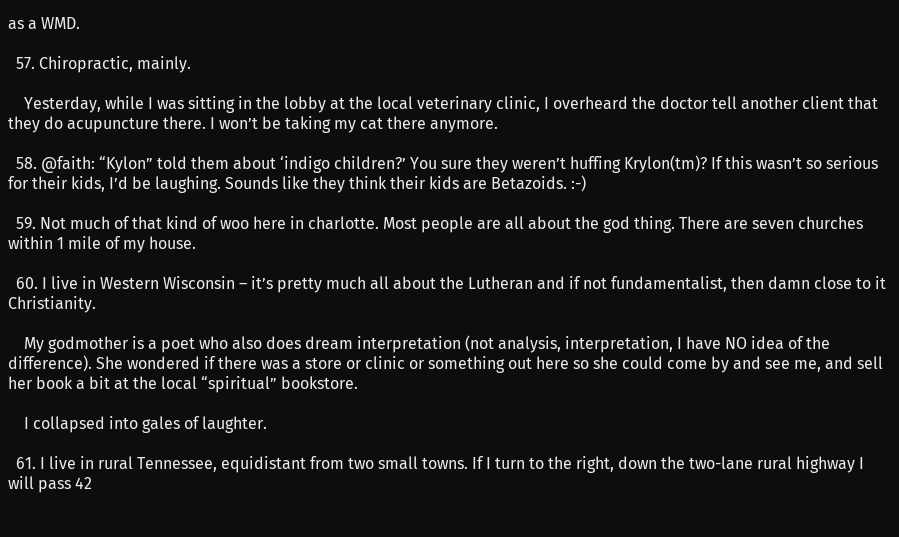as a WMD.

  57. Chiropractic, mainly.

    Yesterday, while I was sitting in the lobby at the local veterinary clinic, I overheard the doctor tell another client that they do acupuncture there. I won’t be taking my cat there anymore.

  58. @faith: “Kylon” told them about ‘indigo children?’ You sure they weren’t huffing Krylon(tm)? If this wasn’t so serious for their kids, I’d be laughing. Sounds like they think their kids are Betazoids. :-)

  59. Not much of that kind of woo here in charlotte. Most people are all about the god thing. There are seven churches within 1 mile of my house.

  60. I live in Western Wisconsin – it’s pretty much all about the Lutheran and if not fundamentalist, then damn close to it Christianity.

    My godmother is a poet who also does dream interpretation (not analysis, interpretation, I have NO idea of the difference). She wondered if there was a store or clinic or something out here so she could come by and see me, and sell her book a bit at the local “spiritual” bookstore.

    I collapsed into gales of laughter.

  61. I live in rural Tennessee, equidistant from two small towns. If I turn to the right, down the two-lane rural highway I will pass 42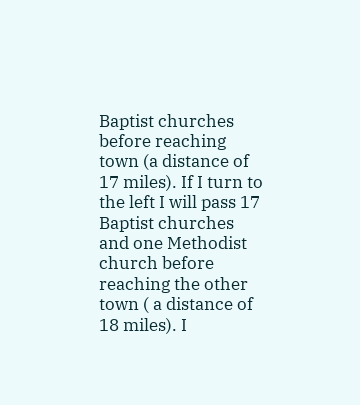Baptist churches before reaching town (a distance of 17 miles). If I turn to the left I will pass 17 Baptist churches and one Methodist church before reaching the other town ( a distance of 18 miles). I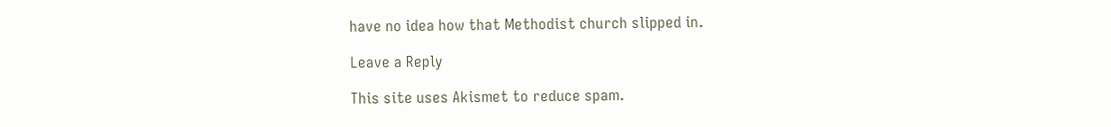have no idea how that Methodist church slipped in.

Leave a Reply

This site uses Akismet to reduce spam.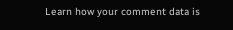Learn how your comment data is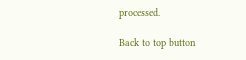processed.

Back to top button